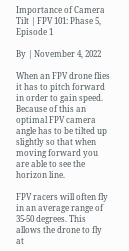Importance of Camera Tilt | FPV 101: Phase 5, Episode 1

By | November 4, 2022

When an FPV drone flies it has to pitch forward in order to gain speed. Because of this an optimal FPV camera angle has to be tilted up slightly so that when moving forward you are able to see the horizon line.

FPV racers will often fly in an average range of 35-50 degrees. This allows the drone to fly at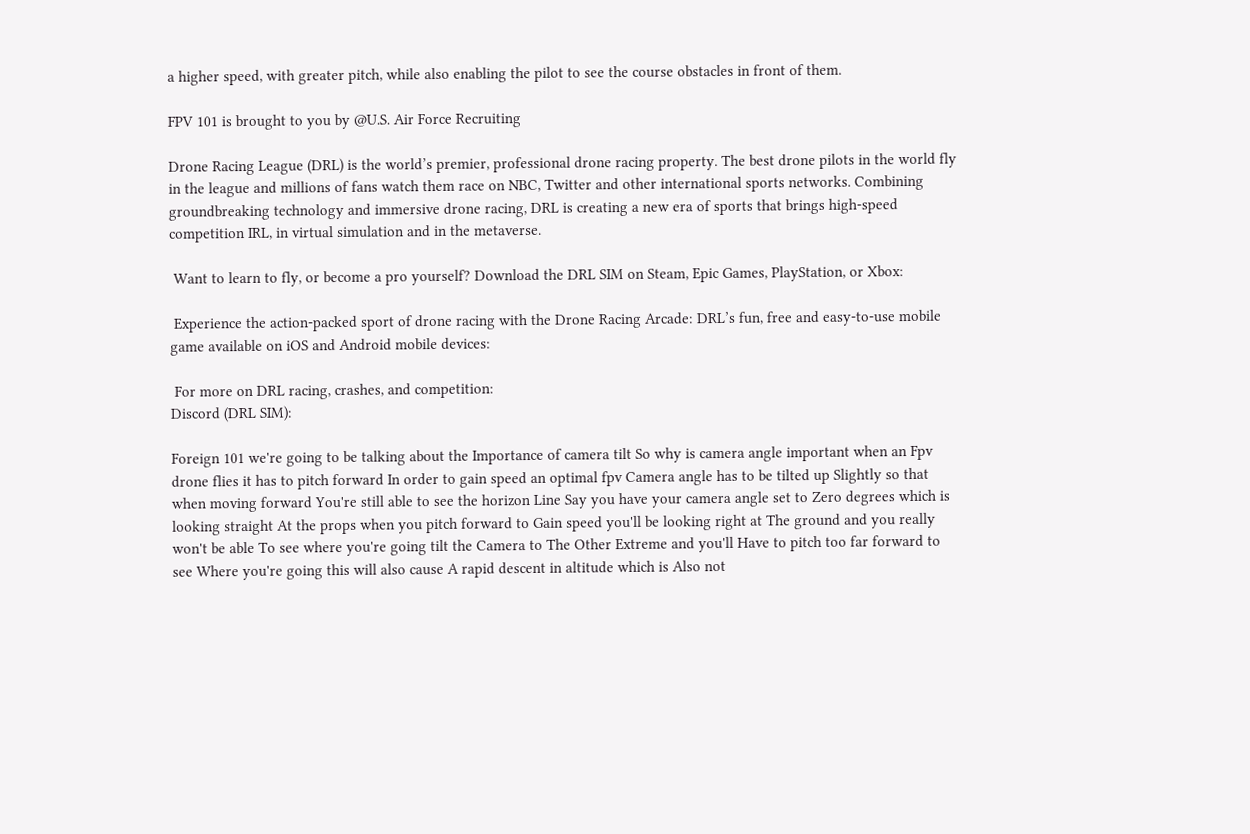a higher speed, with greater pitch, while also enabling the pilot to see the course obstacles in front of them.

FPV 101 is brought to you by @U.S. Air Force Recruiting

Drone Racing League (DRL) is the world’s premier, professional drone racing property. The best drone pilots in the world fly in the league and millions of fans watch them race on NBC, Twitter and other international sports networks. Combining groundbreaking technology and immersive drone racing, DRL is creating a new era of sports that brings high-speed competition IRL, in virtual simulation and in the metaverse.

 Want to learn to fly, or become a pro yourself? Download the DRL SIM on Steam, Epic Games, PlayStation, or Xbox:

 Experience the action-packed sport of drone racing with the Drone Racing Arcade: DRL’s fun, free and easy-to-use mobile game available on iOS and Android mobile devices:

 For more on DRL racing, crashes, and competition:
Discord (DRL SIM):

Foreign 101 we're going to be talking about the Importance of camera tilt So why is camera angle important when an Fpv drone flies it has to pitch forward In order to gain speed an optimal fpv Camera angle has to be tilted up Slightly so that when moving forward You're still able to see the horizon Line Say you have your camera angle set to Zero degrees which is looking straight At the props when you pitch forward to Gain speed you'll be looking right at The ground and you really won't be able To see where you're going tilt the Camera to The Other Extreme and you'll Have to pitch too far forward to see Where you're going this will also cause A rapid descent in altitude which is Also not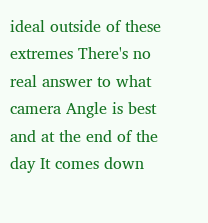ideal outside of these extremes There's no real answer to what camera Angle is best and at the end of the day It comes down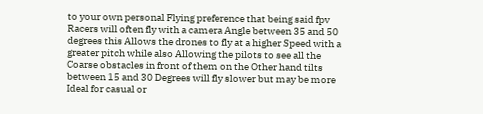to your own personal Flying preference that being said fpv Racers will often fly with a camera Angle between 35 and 50 degrees this Allows the drones to fly at a higher Speed with a greater pitch while also Allowing the pilots to see all the Coarse obstacles in front of them on the Other hand tilts between 15 and 30 Degrees will fly slower but may be more Ideal for casual or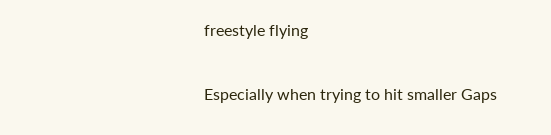freestyle flying

Especially when trying to hit smaller Gaps